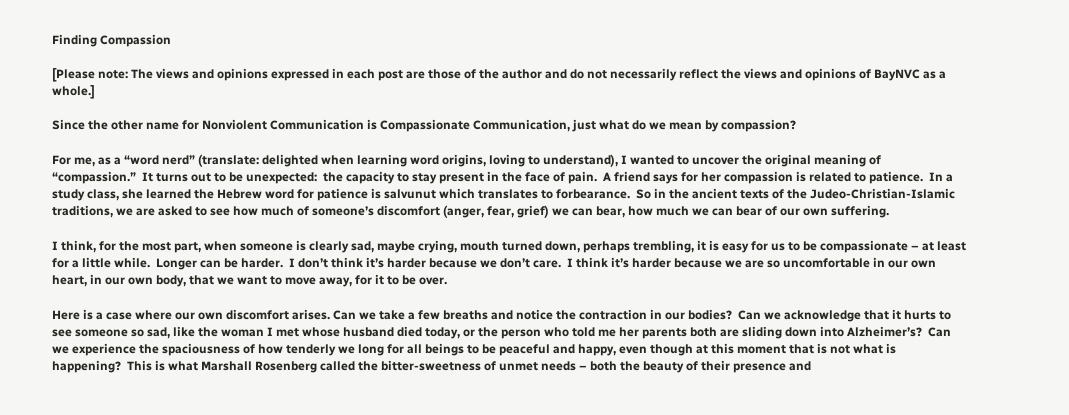Finding Compassion

[Please note: The views and opinions expressed in each post are those of the author and do not necessarily reflect the views and opinions of BayNVC as a whole.]

Since the other name for Nonviolent Communication is Compassionate Communication, just what do we mean by compassion?

For me, as a “word nerd” (translate: delighted when learning word origins, loving to understand), I wanted to uncover the original meaning of “compassion.”  It turns out to be unexpected:  the capacity to stay present in the face of pain.  A friend says for her compassion is related to patience.  In a study class, she learned the Hebrew word for patience is salvunut which translates to forbearance.  So in the ancient texts of the Judeo-Christian-Islamic traditions, we are asked to see how much of someone’s discomfort (anger, fear, grief) we can bear, how much we can bear of our own suffering.

I think, for the most part, when someone is clearly sad, maybe crying, mouth turned down, perhaps trembling, it is easy for us to be compassionate – at least for a little while.  Longer can be harder.  I don’t think it’s harder because we don’t care.  I think it’s harder because we are so uncomfortable in our own heart, in our own body, that we want to move away, for it to be over.

Here is a case where our own discomfort arises. Can we take a few breaths and notice the contraction in our bodies?  Can we acknowledge that it hurts to see someone so sad, like the woman I met whose husband died today, or the person who told me her parents both are sliding down into Alzheimer’s?  Can we experience the spaciousness of how tenderly we long for all beings to be peaceful and happy, even though at this moment that is not what is happening?  This is what Marshall Rosenberg called the bitter-sweetness of unmet needs – both the beauty of their presence and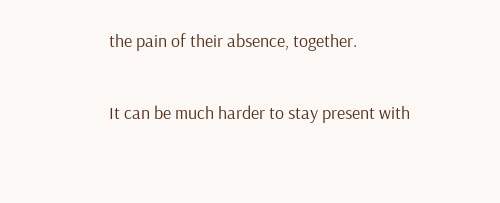the pain of their absence, together.

It can be much harder to stay present with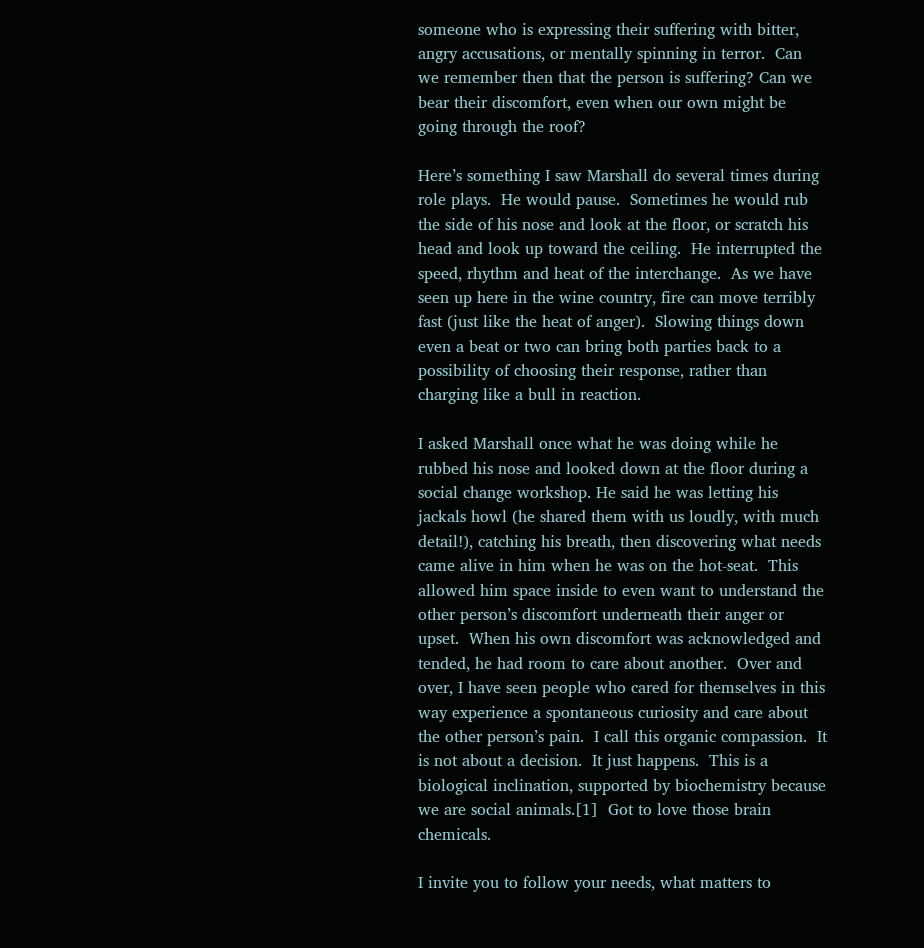someone who is expressing their suffering with bitter, angry accusations, or mentally spinning in terror.  Can we remember then that the person is suffering? Can we bear their discomfort, even when our own might be going through the roof?

Here’s something I saw Marshall do several times during role plays.  He would pause.  Sometimes he would rub the side of his nose and look at the floor, or scratch his head and look up toward the ceiling.  He interrupted the speed, rhythm and heat of the interchange.  As we have seen up here in the wine country, fire can move terribly fast (just like the heat of anger).  Slowing things down even a beat or two can bring both parties back to a possibility of choosing their response, rather than charging like a bull in reaction.

I asked Marshall once what he was doing while he rubbed his nose and looked down at the floor during a social change workshop. He said he was letting his jackals howl (he shared them with us loudly, with much detail!), catching his breath, then discovering what needs came alive in him when he was on the hot-seat.  This allowed him space inside to even want to understand the other person’s discomfort underneath their anger or upset.  When his own discomfort was acknowledged and tended, he had room to care about another.  Over and over, I have seen people who cared for themselves in this way experience a spontaneous curiosity and care about the other person’s pain.  I call this organic compassion.  It is not about a decision.  It just happens.  This is a biological inclination, supported by biochemistry because we are social animals.[1]  Got to love those brain chemicals.

I invite you to follow your needs, what matters to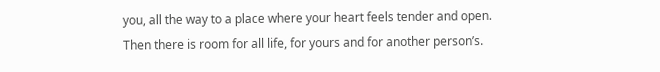you, all the way to a place where your heart feels tender and open. Then there is room for all life, for yours and for another person’s.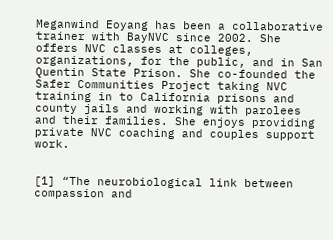Meganwind Eoyang has been a collaborative trainer with BayNVC since 2002. She offers NVC classes at colleges, organizations, for the public, and in San Quentin State Prison. She co-founded the Safer Communities Project taking NVC training in to California prisons and county jails and working with parolees and their families. She enjoys providing private NVC coaching and couples support work.


[1] “The neurobiological link between compassion and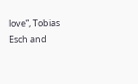love”, Tobias Esch and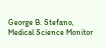George B. Stefano, Medical Science Monitor